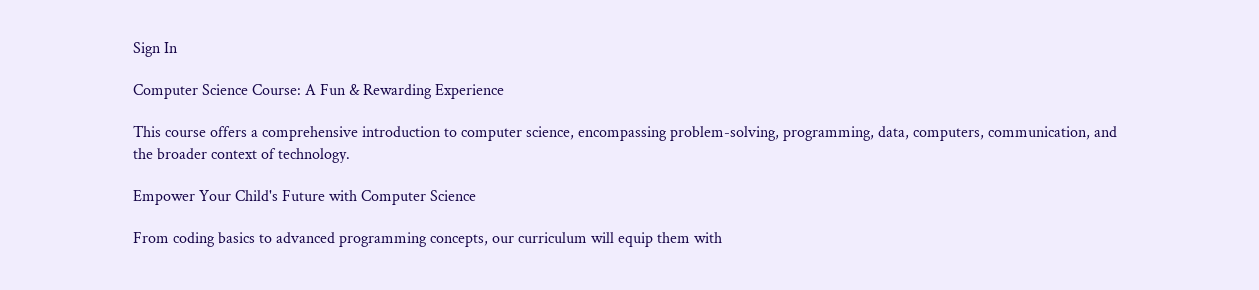Sign In

Computer Science Course: A Fun & Rewarding Experience

This course offers a comprehensive introduction to computer science, encompassing problem-solving, programming, data, computers, communication, and the broader context of technology.

Empower Your Child's Future with Computer Science

From coding basics to advanced programming concepts, our curriculum will equip them with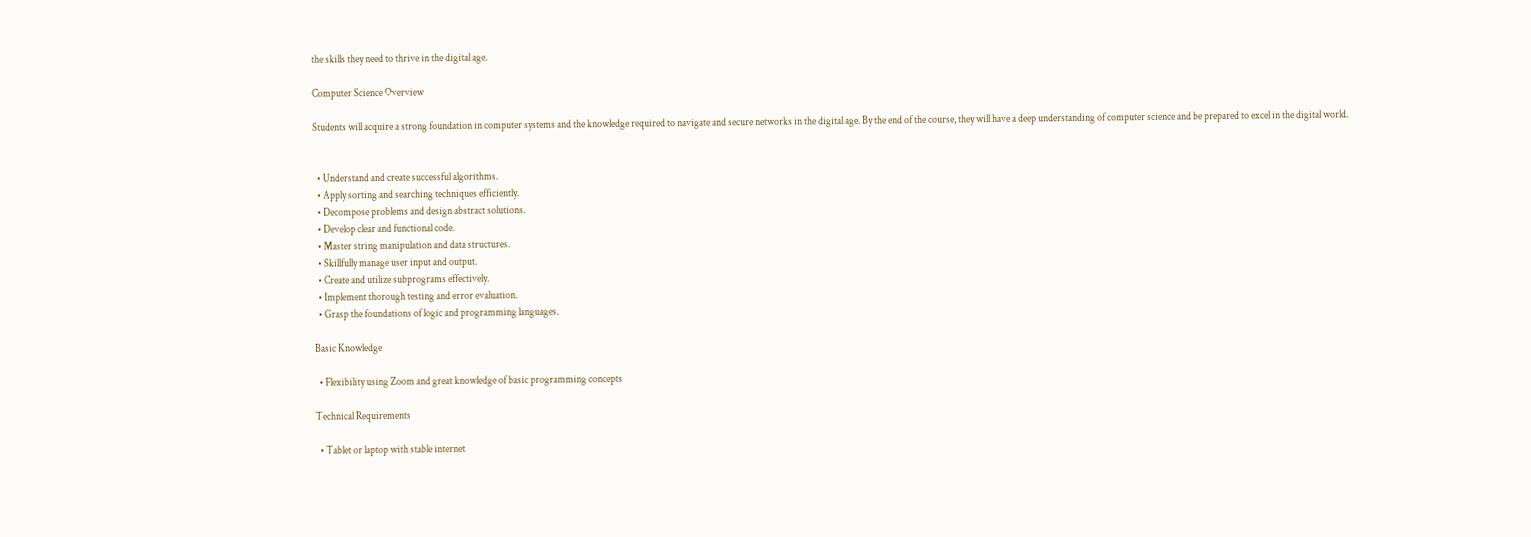the skills they need to thrive in the digital age.

Computer Science Overview

Students will acquire a strong foundation in computer systems and the knowledge required to navigate and secure networks in the digital age. By the end of the course, they will have a deep understanding of computer science and be prepared to excel in the digital world.


  • Understand and create successful algorithms.
  • Apply sorting and searching techniques efficiently.
  • Decompose problems and design abstract solutions.
  • Develop clear and functional code.
  • Master string manipulation and data structures.
  • Skillfully manage user input and output.
  • Create and utilize subprograms effectively.
  • Implement thorough testing and error evaluation.
  • Grasp the foundations of logic and programming languages.

Basic Knowledge

  • Flexibility using Zoom and great knowledge of basic programming concepts

Technical Requirements

  • Tablet or laptop with stable internet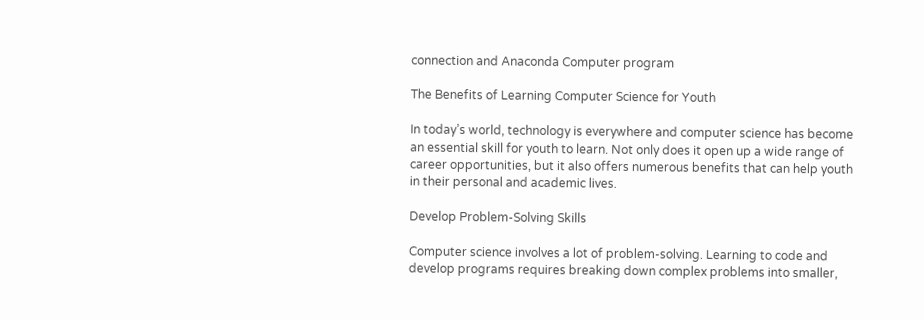connection and Anaconda Computer program

The Benefits of Learning Computer Science for Youth

In today’s world, technology is everywhere and computer science has become an essential skill for youth to learn. Not only does it open up a wide range of career opportunities, but it also offers numerous benefits that can help youth in their personal and academic lives.

Develop Problem-Solving Skills

Computer science involves a lot of problem-solving. Learning to code and develop programs requires breaking down complex problems into smaller,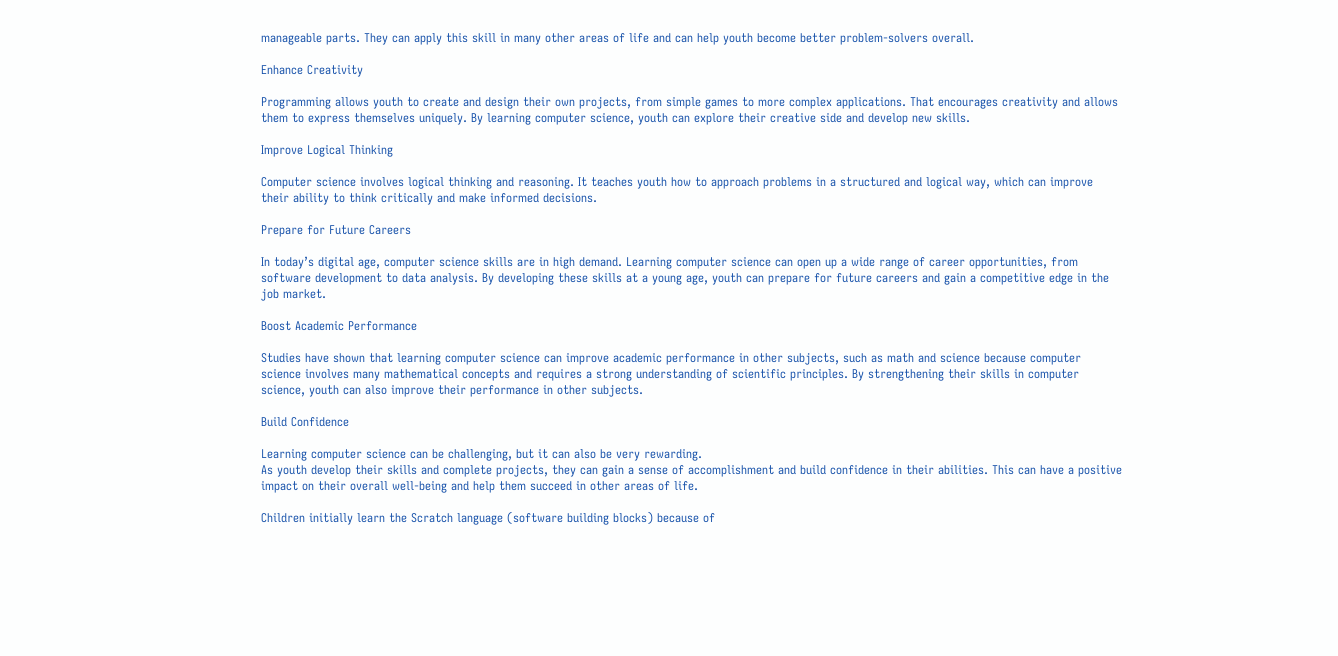manageable parts. They can apply this skill in many other areas of life and can help youth become better problem-solvers overall.

Enhance Creativity

Programming allows youth to create and design their own projects, from simple games to more complex applications. That encourages creativity and allows them to express themselves uniquely. By learning computer science, youth can explore their creative side and develop new skills.

Improve Logical Thinking

Computer science involves logical thinking and reasoning. It teaches youth how to approach problems in a structured and logical way, which can improve their ability to think critically and make informed decisions.

Prepare for Future Careers

In today’s digital age, computer science skills are in high demand. Learning computer science can open up a wide range of career opportunities, from software development to data analysis. By developing these skills at a young age, youth can prepare for future careers and gain a competitive edge in the job market.

Boost Academic Performance

Studies have shown that learning computer science can improve academic performance in other subjects, such as math and science because computer science involves many mathematical concepts and requires a strong understanding of scientific principles. By strengthening their skills in computer science, youth can also improve their performance in other subjects.

Build Confidence

Learning computer science can be challenging, but it can also be very rewarding.
As youth develop their skills and complete projects, they can gain a sense of accomplishment and build confidence in their abilities. This can have a positive impact on their overall well-being and help them succeed in other areas of life.

Children initially learn the Scratch language (software building blocks) because of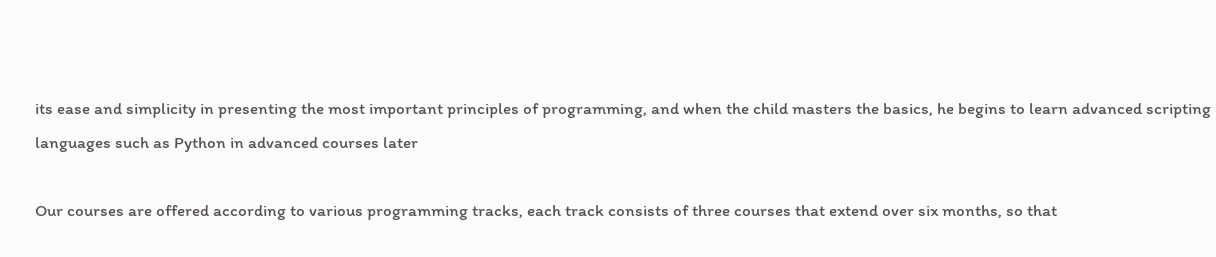its ease and simplicity in presenting the most important principles of programming, and when the child masters the basics, he begins to learn advanced scripting languages such as Python in advanced courses later

Our courses are offered according to various programming tracks, each track consists of three courses that extend over six months, so that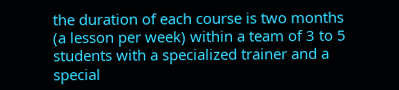the duration of each course is two months (a lesson per week) within a team of 3 to 5 students with a specialized trainer and a special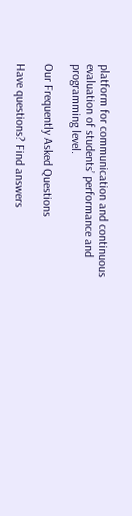platform for communication and continuous evaluation of students’ performance and programming level.

Our Frequently Asked Questions

Have questions? Find answers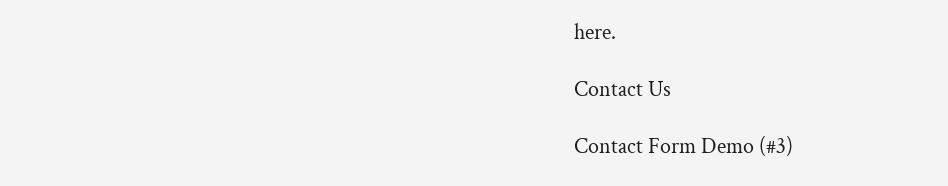here.

Contact Us

Contact Form Demo (#3)